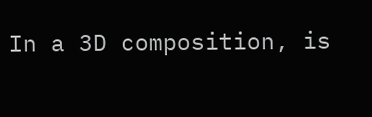In a 3D composition, is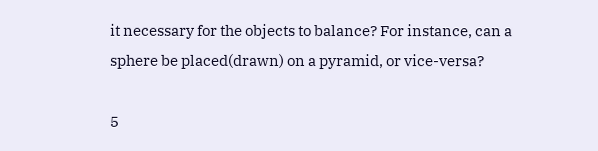it necessary for the objects to balance? For instance, can a sphere be placed(drawn) on a pyramid, or vice-versa?

5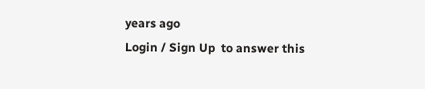years ago
Login / Sign Up  to answer this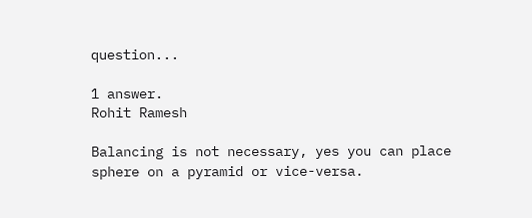question...

1 answer.
Rohit Ramesh

Balancing is not necessary, yes you can place sphere on a pyramid or vice-versa.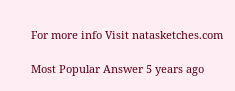For more info Visit natasketches.com

Most Popular Answer 5 years ago